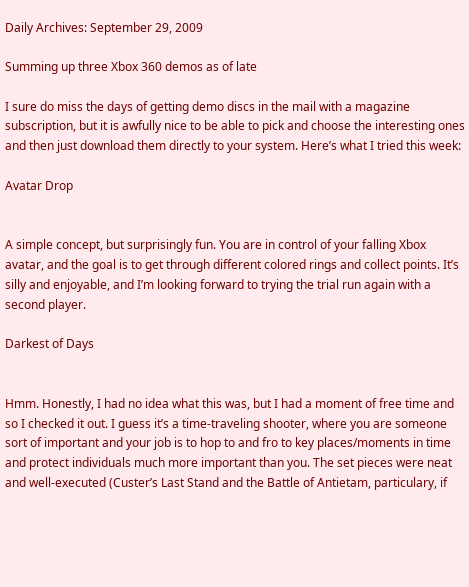Daily Archives: September 29, 2009

Summing up three Xbox 360 demos as of late

I sure do miss the days of getting demo discs in the mail with a magazine subscription, but it is awfully nice to be able to pick and choose the interesting ones and then just download them directly to your system. Here’s what I tried this week:

Avatar Drop


A simple concept, but surprisingly fun. You are in control of your falling Xbox avatar, and the goal is to get through different colored rings and collect points. It’s silly and enjoyable, and I’m looking forward to trying the trial run again with a second player.

Darkest of Days


Hmm. Honestly, I had no idea what this was, but I had a moment of free time and so I checked it out. I guess it’s a time-traveling shooter, where you are someone sort of important and your job is to hop to and fro to key places/moments in time and protect individuals much more important than you. The set pieces were neat and well-executed (Custer’s Last Stand and the Battle of Antietam, particulary, if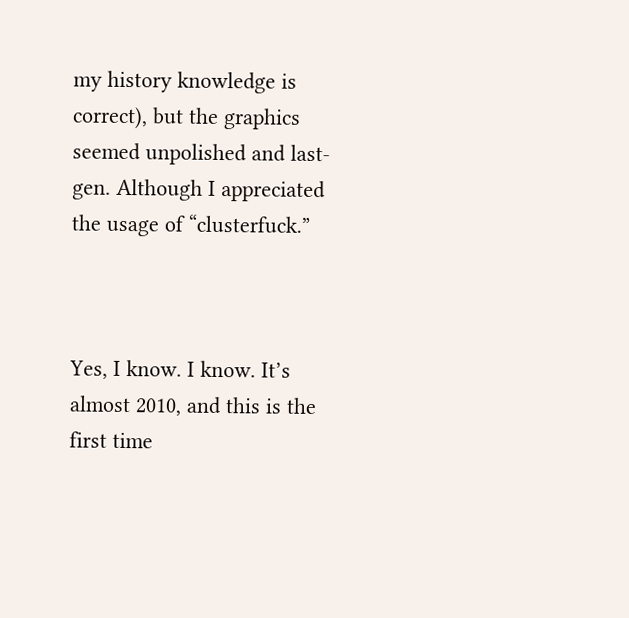my history knowledge is correct), but the graphics seemed unpolished and last-gen. Although I appreciated the usage of “clusterfuck.”



Yes, I know. I know. It’s almost 2010, and this is the first time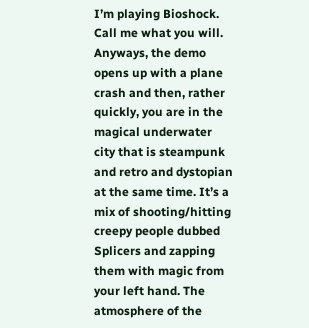I’m playing Bioshock. Call me what you will. Anyways, the demo opens up with a plane crash and then, rather quickly, you are in the magical underwater city that is steampunk and retro and dystopian at the same time. It’s a mix of shooting/hitting creepy people dubbed Splicers and zapping them with magic from your left hand. The atmosphere of the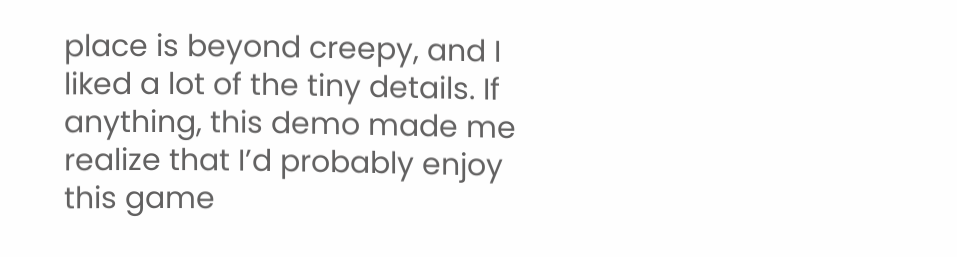place is beyond creepy, and I liked a lot of the tiny details. If anything, this demo made me realize that I’d probably enjoy this game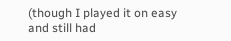(though I played it on easy and still had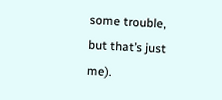some trouble, but that’s just me).